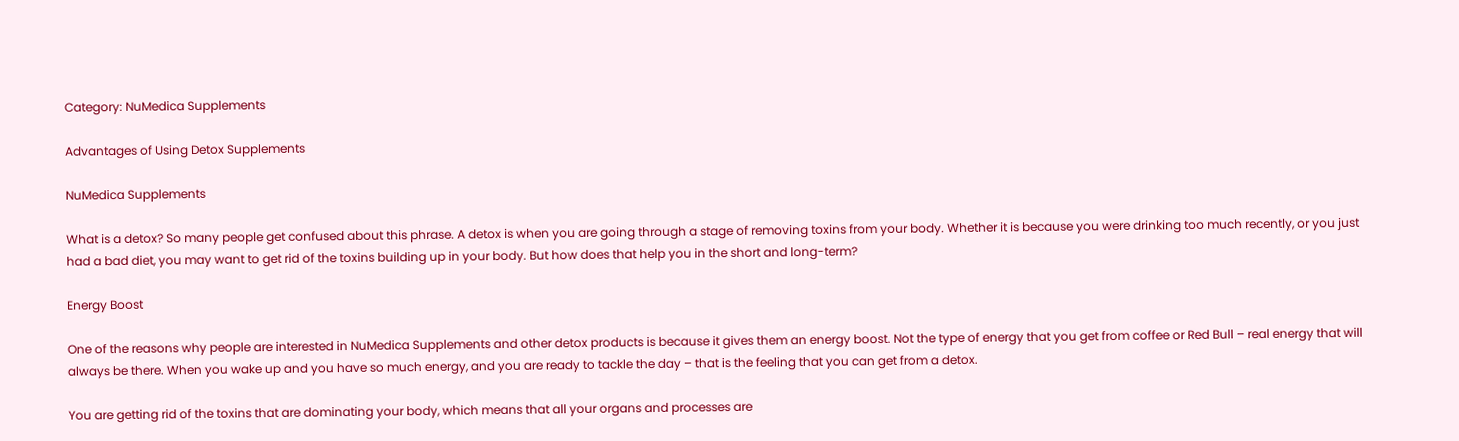Category: NuMedica Supplements

Advantages of Using Detox Supplements

NuMedica Supplements

What is a detox? So many people get confused about this phrase. A detox is when you are going through a stage of removing toxins from your body. Whether it is because you were drinking too much recently, or you just had a bad diet, you may want to get rid of the toxins building up in your body. But how does that help you in the short and long-term?

Energy Boost

One of the reasons why people are interested in NuMedica Supplements and other detox products is because it gives them an energy boost. Not the type of energy that you get from coffee or Red Bull – real energy that will always be there. When you wake up and you have so much energy, and you are ready to tackle the day – that is the feeling that you can get from a detox.

You are getting rid of the toxins that are dominating your body, which means that all your organs and processes are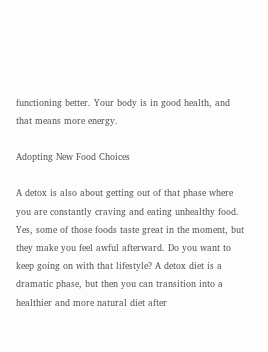functioning better. Your body is in good health, and that means more energy.

Adopting New Food Choices

A detox is also about getting out of that phase where you are constantly craving and eating unhealthy food. Yes, some of those foods taste great in the moment, but they make you feel awful afterward. Do you want to keep going on with that lifestyle? A detox diet is a dramatic phase, but then you can transition into a healthier and more natural diet after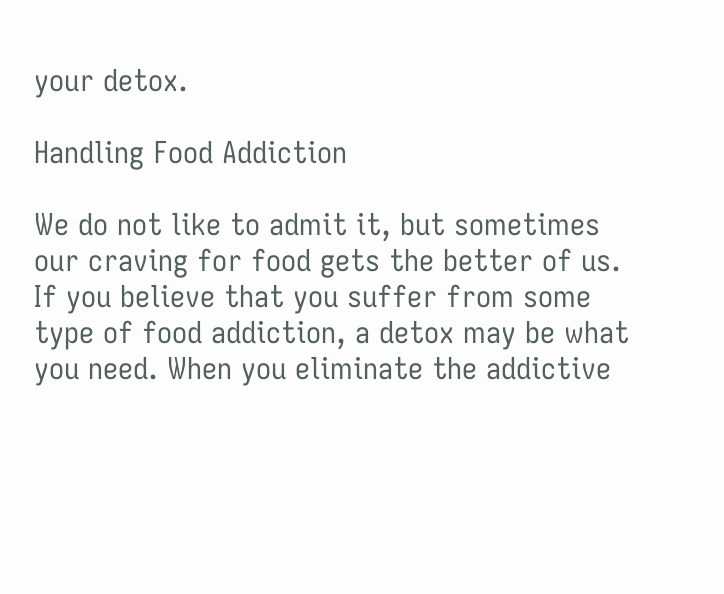your detox.

Handling Food Addiction

We do not like to admit it, but sometimes our craving for food gets the better of us. If you believe that you suffer from some type of food addiction, a detox may be what you need. When you eliminate the addictive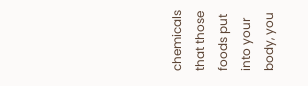chemicals that those foods put into your body, you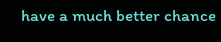have a much better chance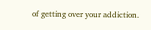of getting over your addiction.